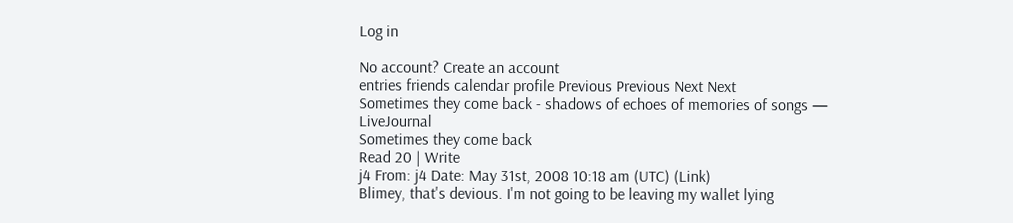Log in

No account? Create an account
entries friends calendar profile Previous Previous Next Next
Sometimes they come back - shadows of echoes of memories of songs — LiveJournal
Sometimes they come back
Read 20 | Write
j4 From: j4 Date: May 31st, 2008 10:18 am (UTC) (Link)
Blimey, that's devious. I'm not going to be leaving my wallet lying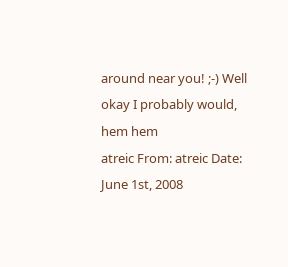around near you! ;-) Well okay I probably would, hem hem
atreic From: atreic Date: June 1st, 2008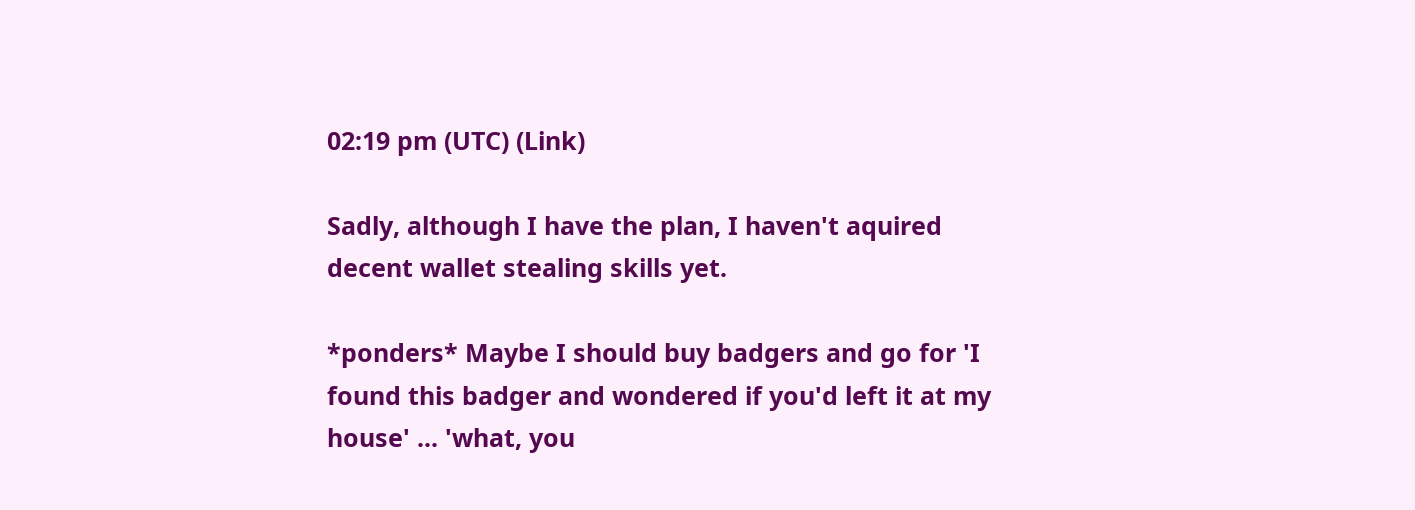02:19 pm (UTC) (Link)

Sadly, although I have the plan, I haven't aquired decent wallet stealing skills yet.

*ponders* Maybe I should buy badgers and go for 'I found this badger and wondered if you'd left it at my house' ... 'what, you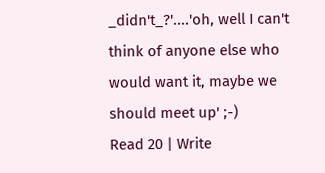_didn't_?'....'oh, well I can't think of anyone else who would want it, maybe we should meet up' ;-)
Read 20 | Write